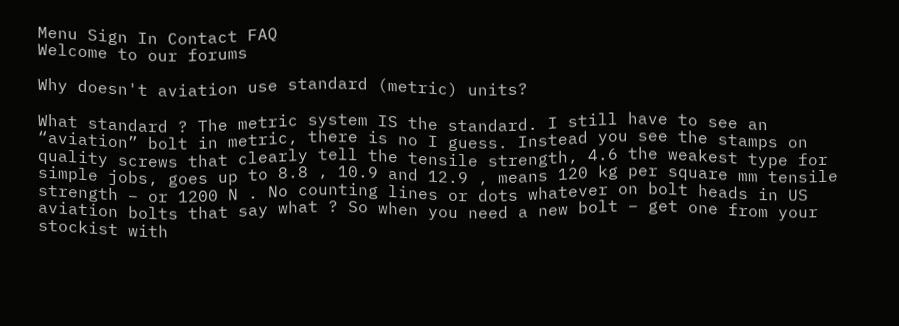Menu Sign In Contact FAQ
Welcome to our forums

Why doesn't aviation use standard (metric) units?

What standard ? The metric system IS the standard. I still have to see an “aviation” bolt in metric, there is no I guess. Instead you see the stamps on quality screws that clearly tell the tensile strength, 4.6 the weakest type for simple jobs, goes up to 8.8 , 10.9 and 12.9 , means 120 kg per square mm tensile strength – or 1200 N . No counting lines or dots whatever on bolt heads in US aviation bolts that say what ? So when you need a new bolt – get one from your stockist with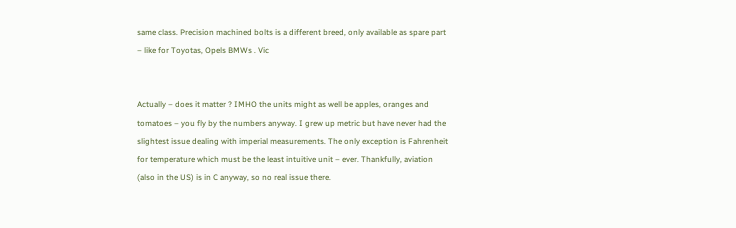same class. Precision machined bolts is a different breed, only available as spare part – like for Toyotas, Opels BMWs . Vic


Actually – does it matter ? IMHO the units might as well be apples, oranges and tomatoes – you fly by the numbers anyway. I grew up metric but have never had the slightest issue dealing with imperial measurements. The only exception is Fahrenheit for temperature which must be the least intuitive unit – ever. Thankfully, aviation (also in the US) is in C anyway, so no real issue there.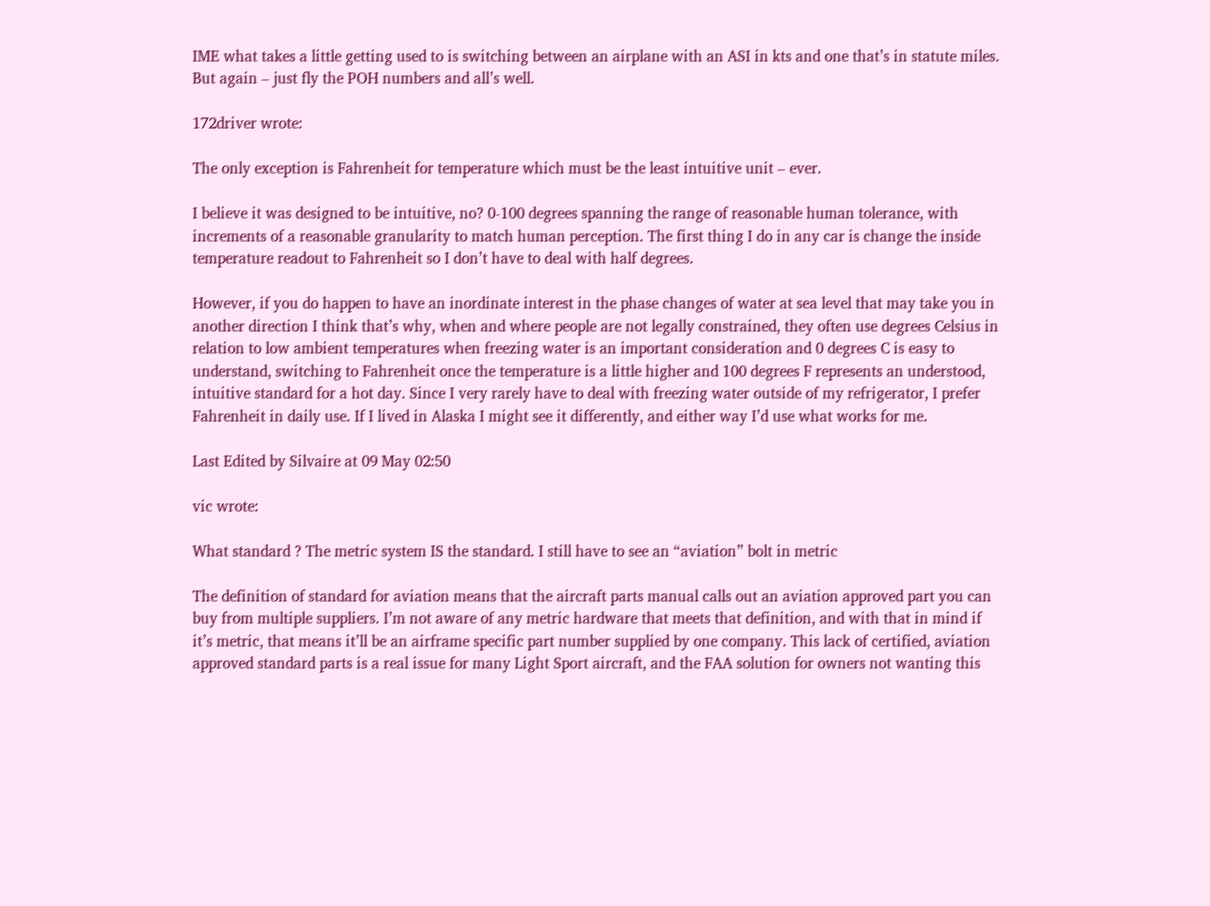IME what takes a little getting used to is switching between an airplane with an ASI in kts and one that’s in statute miles. But again – just fly the POH numbers and all’s well.

172driver wrote:

The only exception is Fahrenheit for temperature which must be the least intuitive unit – ever.

I believe it was designed to be intuitive, no? 0-100 degrees spanning the range of reasonable human tolerance, with increments of a reasonable granularity to match human perception. The first thing I do in any car is change the inside temperature readout to Fahrenheit so I don’t have to deal with half degrees.

However, if you do happen to have an inordinate interest in the phase changes of water at sea level that may take you in another direction I think that’s why, when and where people are not legally constrained, they often use degrees Celsius in relation to low ambient temperatures when freezing water is an important consideration and 0 degrees C is easy to understand, switching to Fahrenheit once the temperature is a little higher and 100 degrees F represents an understood, intuitive standard for a hot day. Since I very rarely have to deal with freezing water outside of my refrigerator, I prefer Fahrenheit in daily use. If I lived in Alaska I might see it differently, and either way I’d use what works for me.

Last Edited by Silvaire at 09 May 02:50

vic wrote:

What standard ? The metric system IS the standard. I still have to see an “aviation” bolt in metric

The definition of standard for aviation means that the aircraft parts manual calls out an aviation approved part you can buy from multiple suppliers. I’m not aware of any metric hardware that meets that definition, and with that in mind if it’s metric, that means it’ll be an airframe specific part number supplied by one company. This lack of certified, aviation approved standard parts is a real issue for many Light Sport aircraft, and the FAA solution for owners not wanting this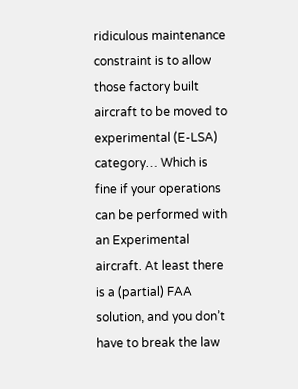ridiculous maintenance constraint is to allow those factory built aircraft to be moved to experimental (E-LSA) category… Which is fine if your operations can be performed with an Experimental aircraft. At least there is a (partial) FAA solution, and you don’t have to break the law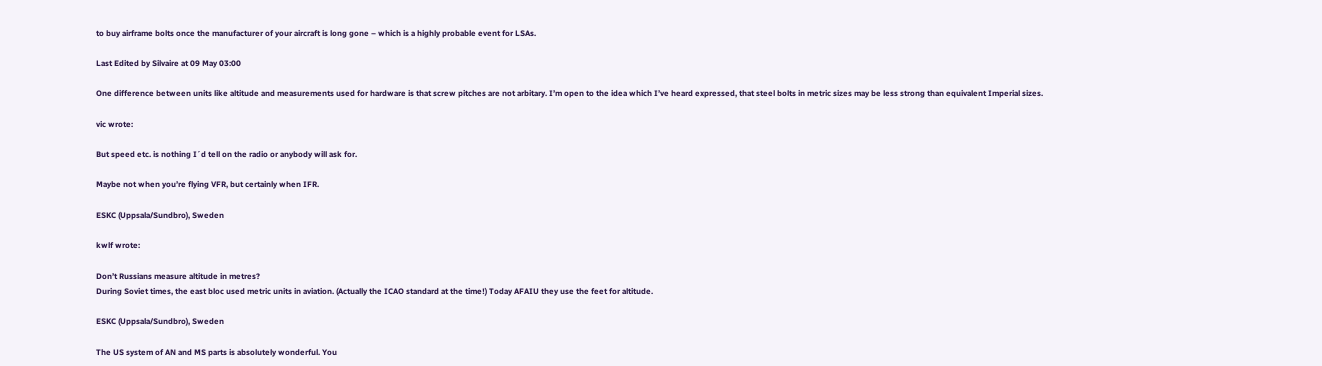to buy airframe bolts once the manufacturer of your aircraft is long gone – which is a highly probable event for LSAs.

Last Edited by Silvaire at 09 May 03:00

One difference between units like altitude and measurements used for hardware is that screw pitches are not arbitary. I’m open to the idea which I’ve heard expressed, that steel bolts in metric sizes may be less strong than equivalent Imperial sizes.

vic wrote:

But speed etc. is nothing I´d tell on the radio or anybody will ask for.

Maybe not when you’re flying VFR, but certainly when IFR.

ESKC (Uppsala/Sundbro), Sweden

kwlf wrote:

Don’t Russians measure altitude in metres?
During Soviet times, the east bloc used metric units in aviation. (Actually the ICAO standard at the time!) Today AFAIU they use the feet for altitude.

ESKC (Uppsala/Sundbro), Sweden

The US system of AN and MS parts is absolutely wonderful. You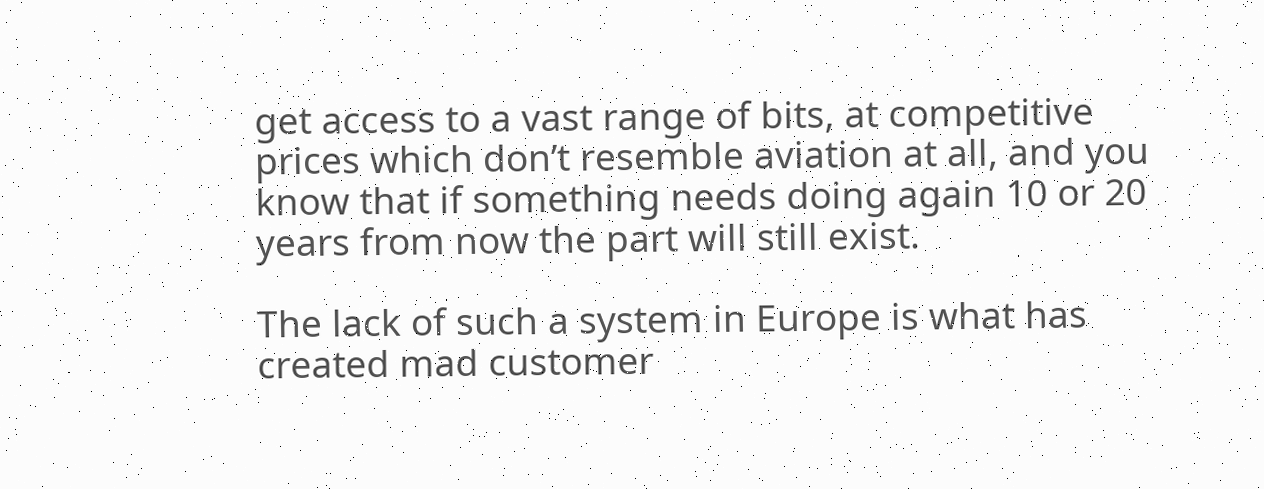get access to a vast range of bits, at competitive prices which don’t resemble aviation at all, and you know that if something needs doing again 10 or 20 years from now the part will still exist.

The lack of such a system in Europe is what has created mad customer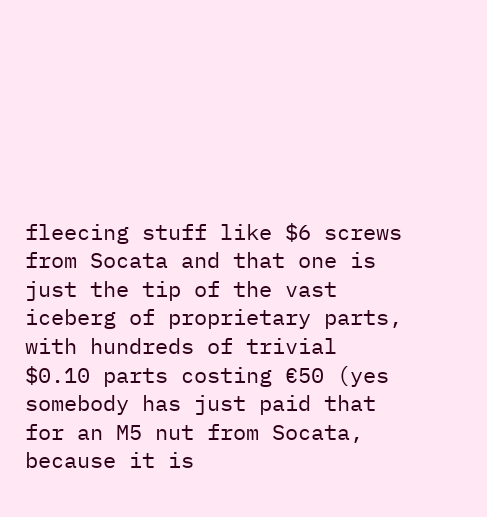fleecing stuff like $6 screws from Socata and that one is just the tip of the vast iceberg of proprietary parts, with hundreds of trivial $0.10 parts costing €50 (yes somebody has just paid that for an M5 nut from Socata, because it is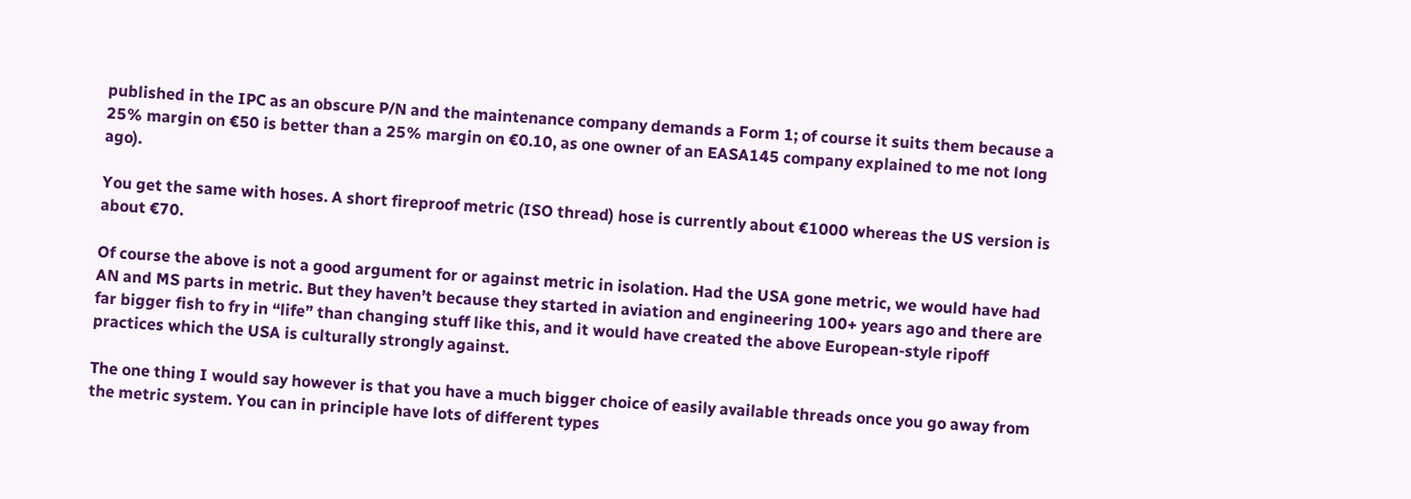published in the IPC as an obscure P/N and the maintenance company demands a Form 1; of course it suits them because a 25% margin on €50 is better than a 25% margin on €0.10, as one owner of an EASA145 company explained to me not long ago).

You get the same with hoses. A short fireproof metric (ISO thread) hose is currently about €1000 whereas the US version is about €70.

Of course the above is not a good argument for or against metric in isolation. Had the USA gone metric, we would have had AN and MS parts in metric. But they haven’t because they started in aviation and engineering 100+ years ago and there are far bigger fish to fry in “life” than changing stuff like this, and it would have created the above European-style ripoff practices which the USA is culturally strongly against.

The one thing I would say however is that you have a much bigger choice of easily available threads once you go away from the metric system. You can in principle have lots of different types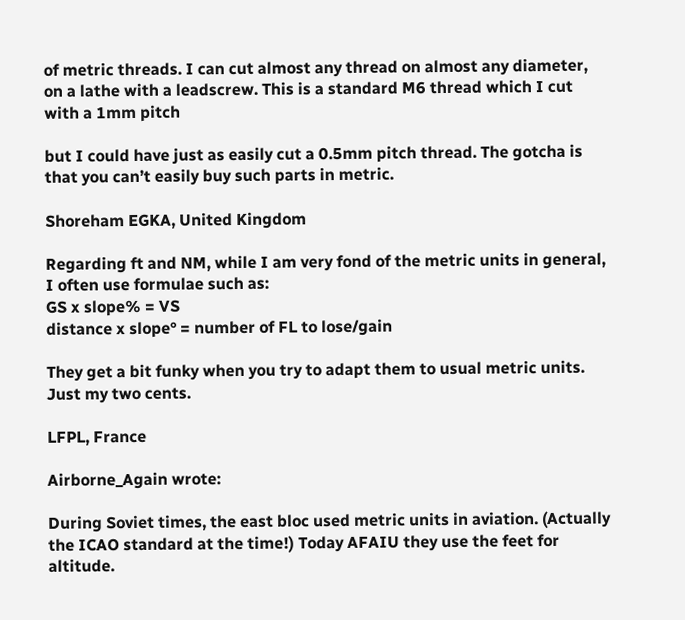of metric threads. I can cut almost any thread on almost any diameter, on a lathe with a leadscrew. This is a standard M6 thread which I cut with a 1mm pitch

but I could have just as easily cut a 0.5mm pitch thread. The gotcha is that you can’t easily buy such parts in metric.

Shoreham EGKA, United Kingdom

Regarding ft and NM, while I am very fond of the metric units in general, I often use formulae such as:
GS x slope% = VS
distance x slope° = number of FL to lose/gain

They get a bit funky when you try to adapt them to usual metric units. Just my two cents.

LFPL, France

Airborne_Again wrote:

During Soviet times, the east bloc used metric units in aviation. (Actually the ICAO standard at the time!) Today AFAIU they use the feet for altitude.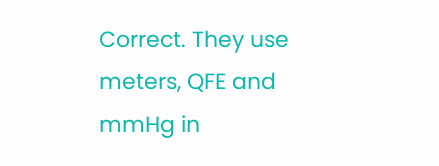Correct. They use meters, QFE and mmHg in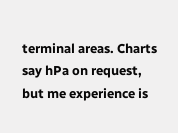terminal areas. Charts say hPa on request, but me experience is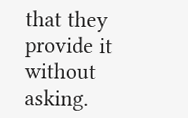that they provide it without asking.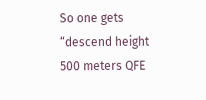So one gets “descend height 500 meters QFE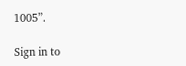1005”.

Sign in to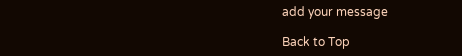add your message

Back to Top